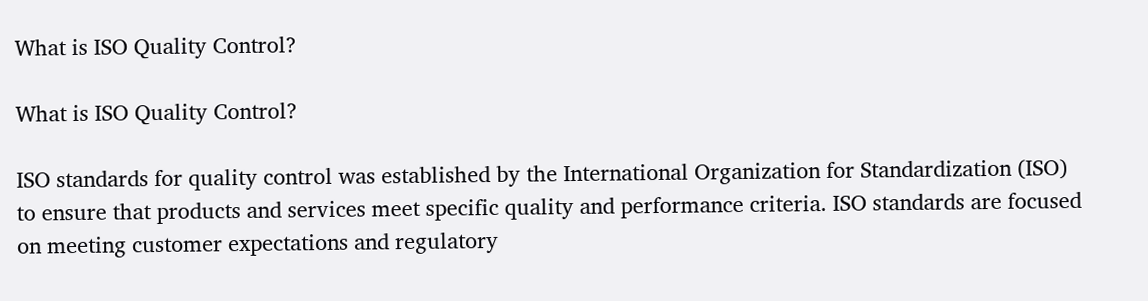What is ISO Quality Control?

What is ISO Quality Control?

ISO standards for quality control was established by the International Organization for Standardization (ISO) to ensure that products and services meet specific quality and performance criteria. ISO standards are focused on meeting customer expectations and regulatory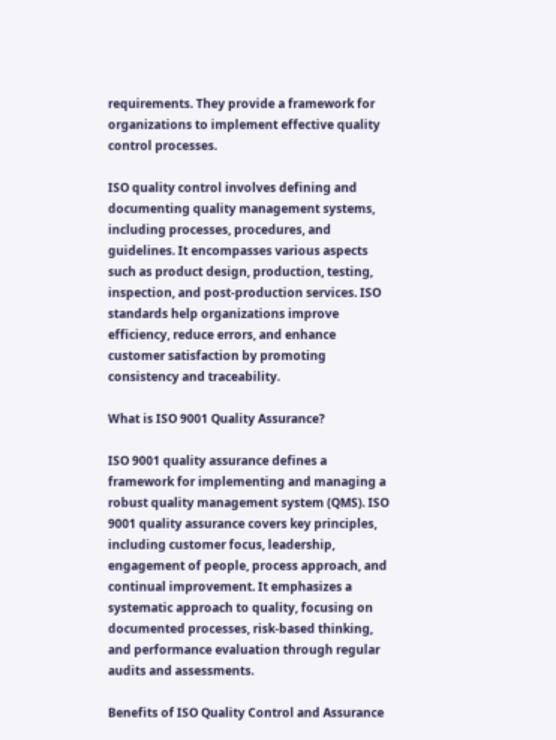requirements. They provide a framework for organizations to implement effective quality control processes.

ISO quality control involves defining and documenting quality management systems, including processes, procedures, and guidelines. It encompasses various aspects such as product design, production, testing, inspection, and post-production services. ISO standards help organizations improve efficiency, reduce errors, and enhance customer satisfaction by promoting consistency and traceability.

What is ISO 9001 Quality Assurance?

ISO 9001 quality assurance defines a framework for implementing and managing a robust quality management system (QMS). ISO 9001 quality assurance covers key principles, including customer focus, leadership, engagement of people, process approach, and continual improvement. It emphasizes a systematic approach to quality, focusing on documented processes, risk-based thinking, and performance evaluation through regular audits and assessments.

Benefits of ISO Quality Control and Assurance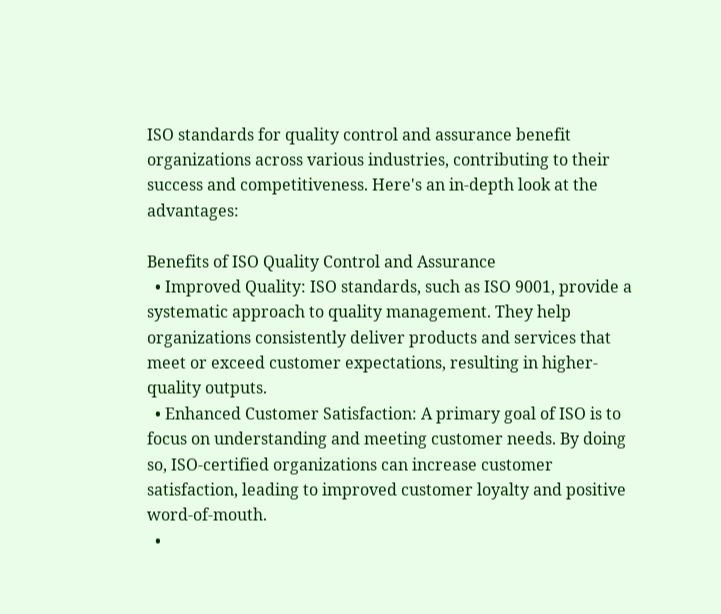ISO standards for quality control and assurance benefit organizations across various industries, contributing to their success and competitiveness. Here's an in-depth look at the advantages:

Benefits of ISO Quality Control and Assurance
  • Improved Quality: ISO standards, such as ISO 9001, provide a systematic approach to quality management. They help organizations consistently deliver products and services that meet or exceed customer expectations, resulting in higher-quality outputs.
  • Enhanced Customer Satisfaction: A primary goal of ISO is to focus on understanding and meeting customer needs. By doing so, ISO-certified organizations can increase customer satisfaction, leading to improved customer loyalty and positive word-of-mouth.
  •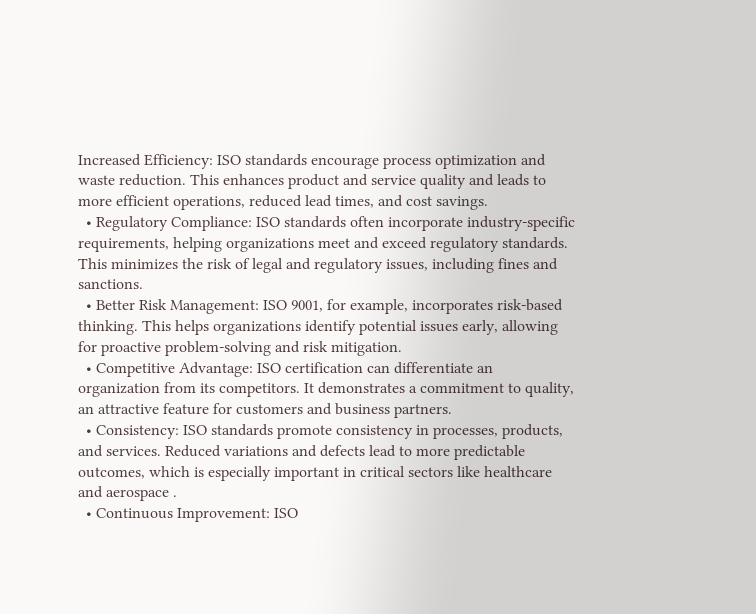Increased Efficiency: ISO standards encourage process optimization and waste reduction. This enhances product and service quality and leads to more efficient operations, reduced lead times, and cost savings.
  • Regulatory Compliance: ISO standards often incorporate industry-specific requirements, helping organizations meet and exceed regulatory standards. This minimizes the risk of legal and regulatory issues, including fines and sanctions.
  • Better Risk Management: ISO 9001, for example, incorporates risk-based thinking. This helps organizations identify potential issues early, allowing for proactive problem-solving and risk mitigation.
  • Competitive Advantage: ISO certification can differentiate an organization from its competitors. It demonstrates a commitment to quality, an attractive feature for customers and business partners.
  • Consistency: ISO standards promote consistency in processes, products, and services. Reduced variations and defects lead to more predictable outcomes, which is especially important in critical sectors like healthcare and aerospace .
  • Continuous Improvement: ISO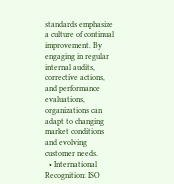standards emphasize a culture of continual improvement. By engaging in regular internal audits, corrective actions, and performance evaluations, organizations can adapt to changing market conditions and evolving customer needs.
  • International Recognition: ISO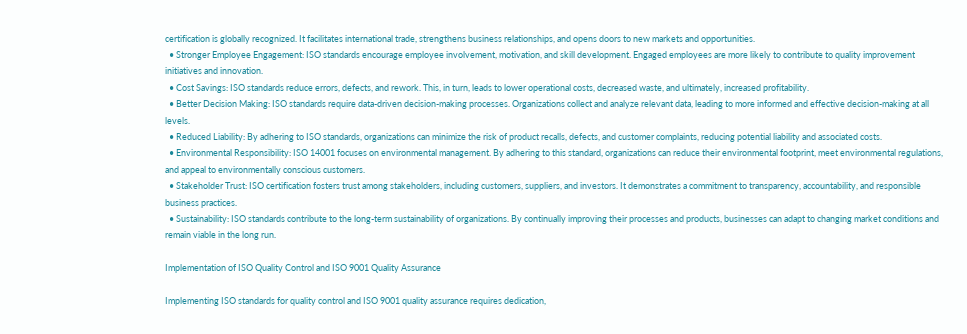certification is globally recognized. It facilitates international trade, strengthens business relationships, and opens doors to new markets and opportunities.
  • Stronger Employee Engagement: ISO standards encourage employee involvement, motivation, and skill development. Engaged employees are more likely to contribute to quality improvement initiatives and innovation.
  • Cost Savings: ISO standards reduce errors, defects, and rework. This, in turn, leads to lower operational costs, decreased waste, and ultimately, increased profitability.
  • Better Decision Making: ISO standards require data-driven decision-making processes. Organizations collect and analyze relevant data, leading to more informed and effective decision-making at all levels.
  • Reduced Liability: By adhering to ISO standards, organizations can minimize the risk of product recalls, defects, and customer complaints, reducing potential liability and associated costs.
  • Environmental Responsibility: ISO 14001 focuses on environmental management. By adhering to this standard, organizations can reduce their environmental footprint, meet environmental regulations, and appeal to environmentally conscious customers.
  • Stakeholder Trust: ISO certification fosters trust among stakeholders, including customers, suppliers, and investors. It demonstrates a commitment to transparency, accountability, and responsible business practices.
  • Sustainability: ISO standards contribute to the long-term sustainability of organizations. By continually improving their processes and products, businesses can adapt to changing market conditions and remain viable in the long run.

Implementation of ISO Quality Control and ISO 9001 Quality Assurance

Implementing ISO standards for quality control and ISO 9001 quality assurance requires dedication,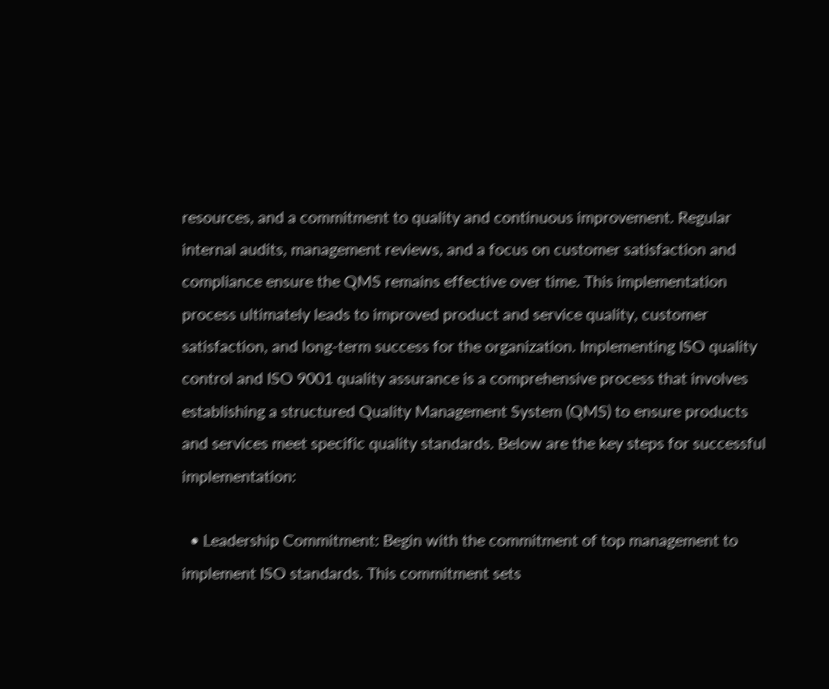resources, and a commitment to quality and continuous improvement. Regular internal audits, management reviews, and a focus on customer satisfaction and compliance ensure the QMS remains effective over time. This implementation process ultimately leads to improved product and service quality, customer satisfaction, and long-term success for the organization. Implementing ISO quality control and ISO 9001 quality assurance is a comprehensive process that involves establishing a structured Quality Management System (QMS) to ensure products and services meet specific quality standards. Below are the key steps for successful implementation:

  • Leadership Commitment: Begin with the commitment of top management to implement ISO standards. This commitment sets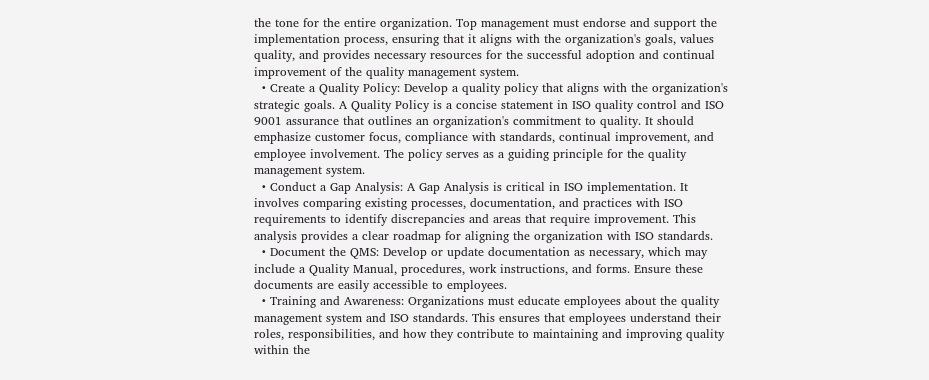the tone for the entire organization. Top management must endorse and support the implementation process, ensuring that it aligns with the organization's goals, values quality, and provides necessary resources for the successful adoption and continual improvement of the quality management system.
  • Create a Quality Policy: Develop a quality policy that aligns with the organization's strategic goals. A Quality Policy is a concise statement in ISO quality control and ISO 9001 assurance that outlines an organization's commitment to quality. It should emphasize customer focus, compliance with standards, continual improvement, and employee involvement. The policy serves as a guiding principle for the quality management system.
  • Conduct a Gap Analysis: A Gap Analysis is critical in ISO implementation. It involves comparing existing processes, documentation, and practices with ISO requirements to identify discrepancies and areas that require improvement. This analysis provides a clear roadmap for aligning the organization with ISO standards.
  • Document the QMS: Develop or update documentation as necessary, which may include a Quality Manual, procedures, work instructions, and forms. Ensure these documents are easily accessible to employees.
  • Training and Awareness: Organizations must educate employees about the quality management system and ISO standards. This ensures that employees understand their roles, responsibilities, and how they contribute to maintaining and improving quality within the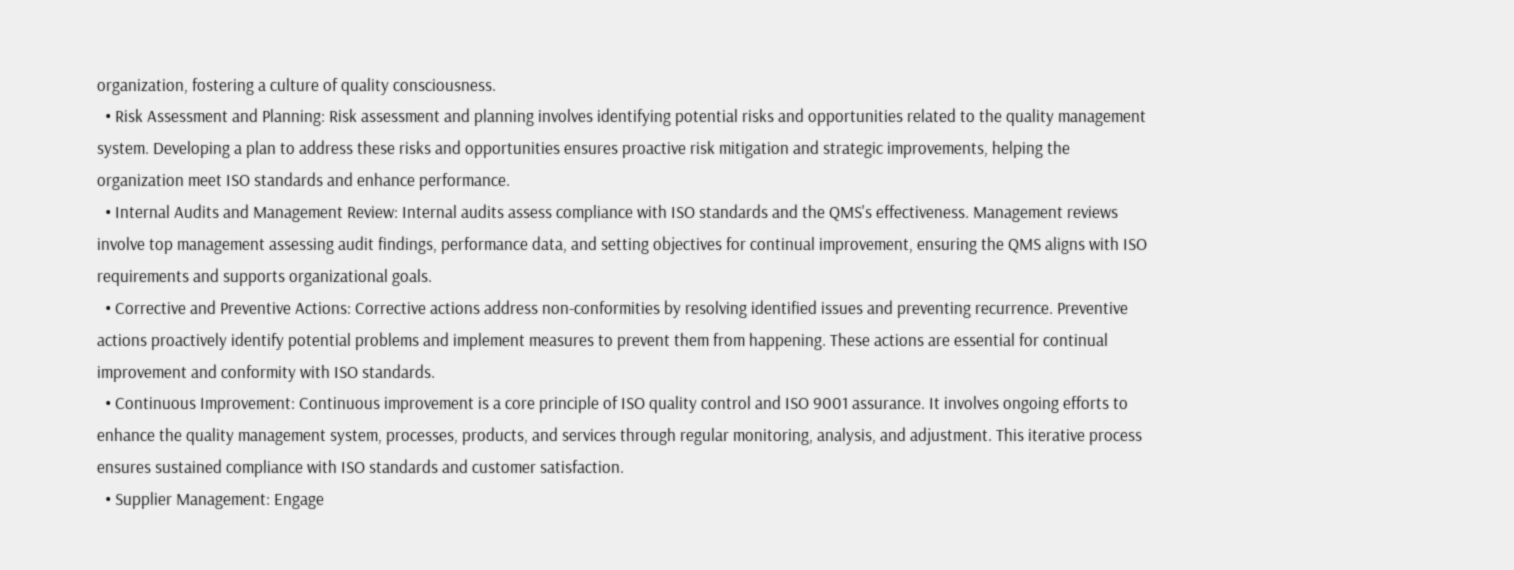organization, fostering a culture of quality consciousness.
  • Risk Assessment and Planning: Risk assessment and planning involves identifying potential risks and opportunities related to the quality management system. Developing a plan to address these risks and opportunities ensures proactive risk mitigation and strategic improvements, helping the organization meet ISO standards and enhance performance.
  • Internal Audits and Management Review: Internal audits assess compliance with ISO standards and the QMS's effectiveness. Management reviews involve top management assessing audit findings, performance data, and setting objectives for continual improvement, ensuring the QMS aligns with ISO requirements and supports organizational goals.
  • Corrective and Preventive Actions: Corrective actions address non-conformities by resolving identified issues and preventing recurrence. Preventive actions proactively identify potential problems and implement measures to prevent them from happening. These actions are essential for continual improvement and conformity with ISO standards.
  • Continuous Improvement: Continuous improvement is a core principle of ISO quality control and ISO 9001 assurance. It involves ongoing efforts to enhance the quality management system, processes, products, and services through regular monitoring, analysis, and adjustment. This iterative process ensures sustained compliance with ISO standards and customer satisfaction.
  • Supplier Management: Engage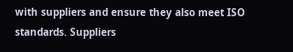with suppliers and ensure they also meet ISO standards. Suppliers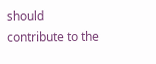should contribute to the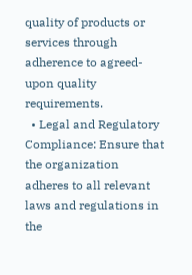quality of products or services through adherence to agreed-upon quality requirements.
  • Legal and Regulatory Compliance: Ensure that the organization adheres to all relevant laws and regulations in the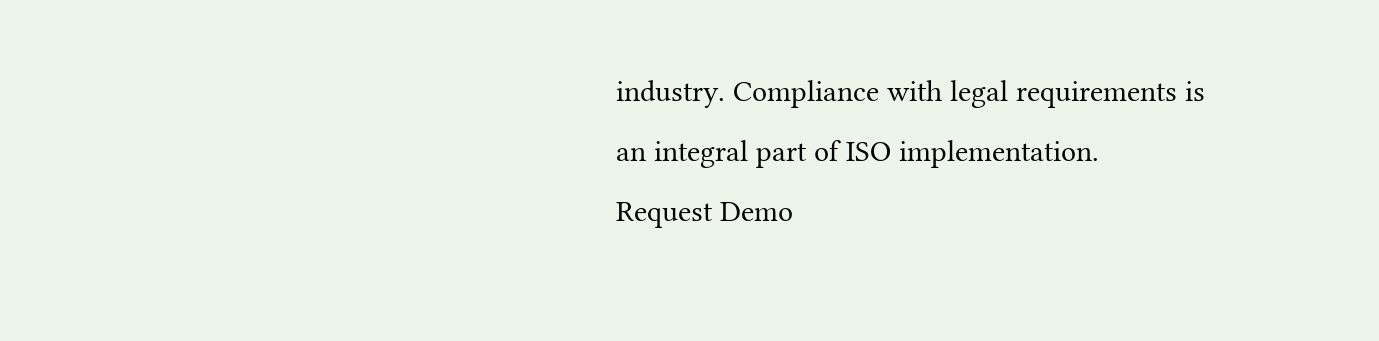industry. Compliance with legal requirements is an integral part of ISO implementation.
Request Demo